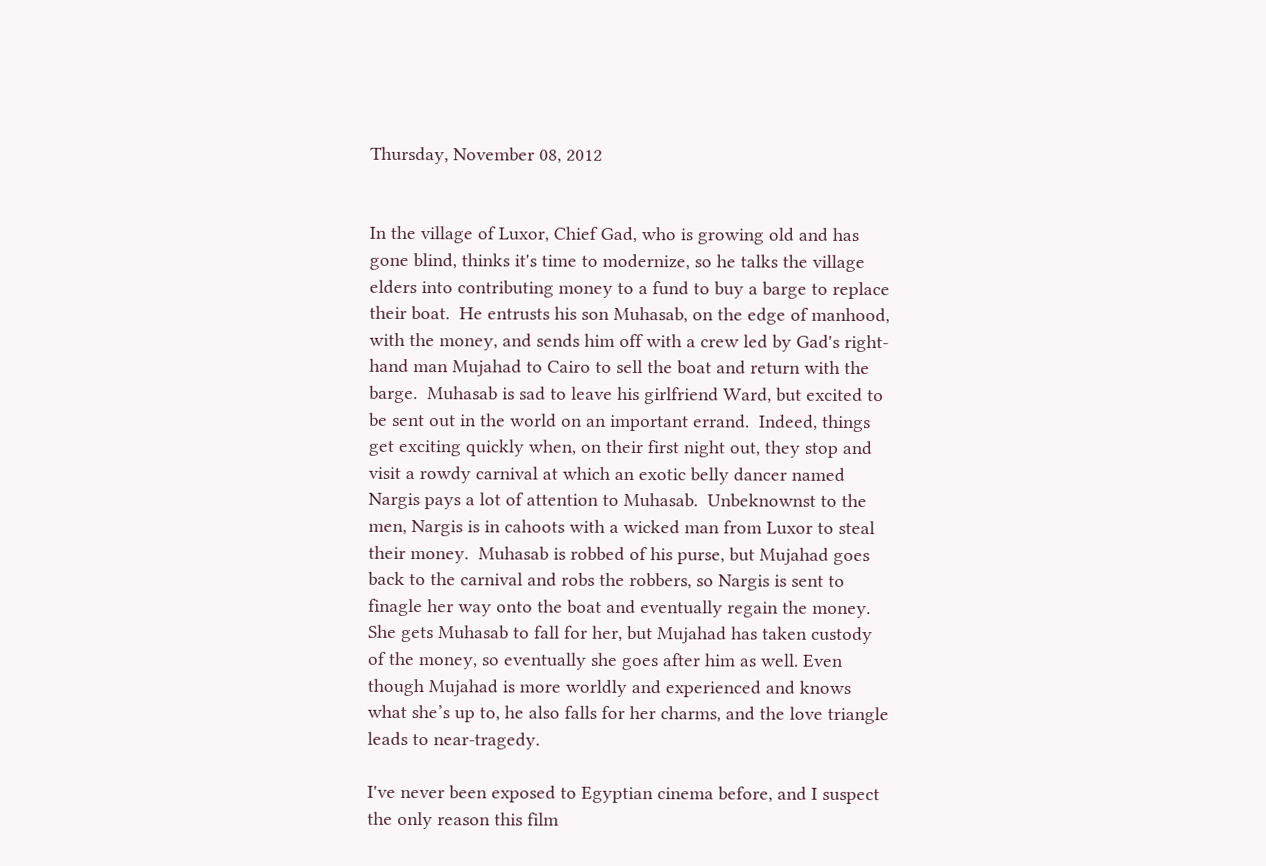Thursday, November 08, 2012


In the village of Luxor, Chief Gad, who is growing old and has gone blind, thinks it's time to modernize, so he talks the village elders into contributing money to a fund to buy a barge to replace their boat.  He entrusts his son Muhasab, on the edge of manhood, with the money, and sends him off with a crew led by Gad's right-hand man Mujahad to Cairo to sell the boat and return with the barge.  Muhasab is sad to leave his girlfriend Ward, but excited to be sent out in the world on an important errand.  Indeed, things get exciting quickly when, on their first night out, they stop and visit a rowdy carnival at which an exotic belly dancer named Nargis pays a lot of attention to Muhasab.  Unbeknownst to the men, Nargis is in cahoots with a wicked man from Luxor to steal their money.  Muhasab is robbed of his purse, but Mujahad goes back to the carnival and robs the robbers, so Nargis is sent to finagle her way onto the boat and eventually regain the money. She gets Muhasab to fall for her, but Mujahad has taken custody of the money, so eventually she goes after him as well. Even though Mujahad is more worldly and experienced and knows what she’s up to, he also falls for her charms, and the love triangle leads to near-tragedy.

I've never been exposed to Egyptian cinema before, and I suspect the only reason this film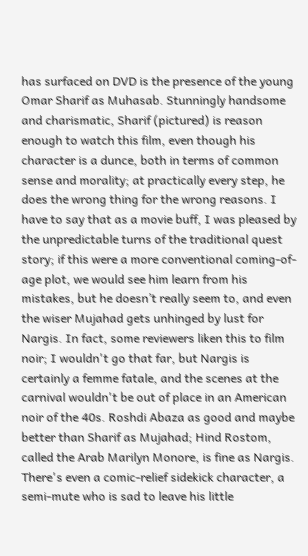has surfaced on DVD is the presence of the young Omar Sharif as Muhasab. Stunningly handsome and charismatic, Sharif (pictured) is reason enough to watch this film, even though his character is a dunce, both in terms of common sense and morality; at practically every step, he does the wrong thing for the wrong reasons. I have to say that as a movie buff, I was pleased by the unpredictable turns of the traditional quest story; if this were a more conventional coming-of-age plot, we would see him learn from his mistakes, but he doesn’t really seem to, and even the wiser Mujahad gets unhinged by lust for Nargis. In fact, some reviewers liken this to film noir; I wouldn't go that far, but Nargis is certainly a femme fatale, and the scenes at the carnival wouldn't be out of place in an American noir of the 40s. Roshdi Abaza as good and maybe better than Sharif as Mujahad; Hind Rostom, called the Arab Marilyn Monore, is fine as Nargis. There's even a comic-relief sidekick character, a semi-mute who is sad to leave his little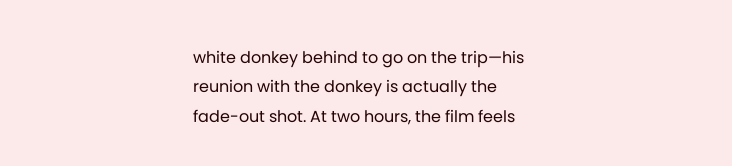white donkey behind to go on the trip—his reunion with the donkey is actually the fade-out shot. At two hours, the film feels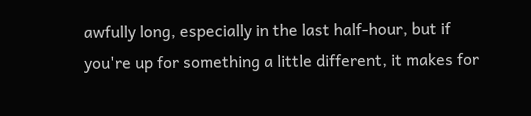awfully long, especially in the last half-hour, but if you're up for something a little different, it makes for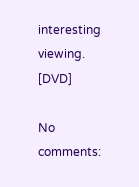interesting viewing.  [DVD]

No comments: